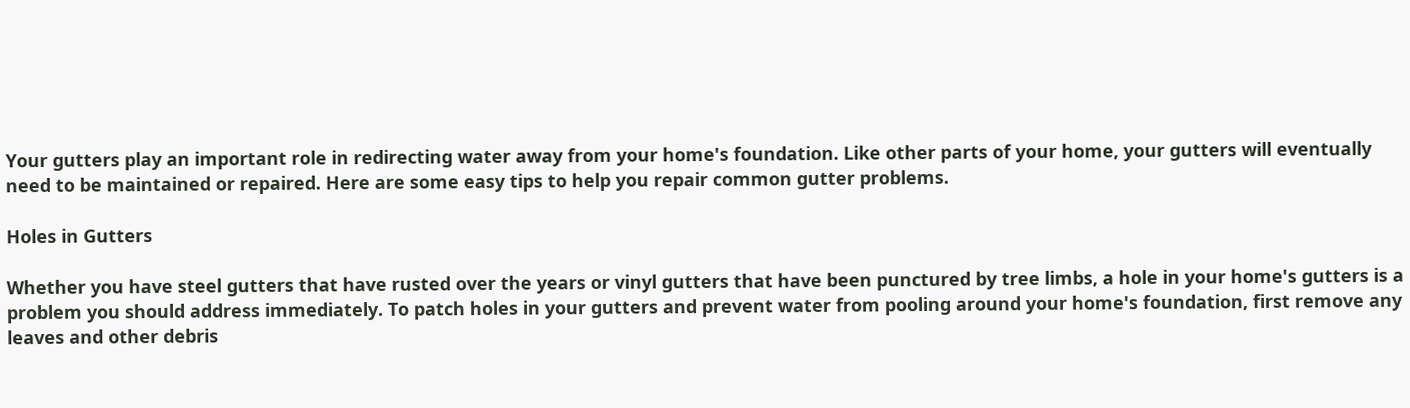Your gutters play an important role in redirecting water away from your home's foundation. Like other parts of your home, your gutters will eventually need to be maintained or repaired. Here are some easy tips to help you repair common gutter problems.

Holes in Gutters

Whether you have steel gutters that have rusted over the years or vinyl gutters that have been punctured by tree limbs, a hole in your home's gutters is a problem you should address immediately. To patch holes in your gutters and prevent water from pooling around your home's foundation, first remove any leaves and other debris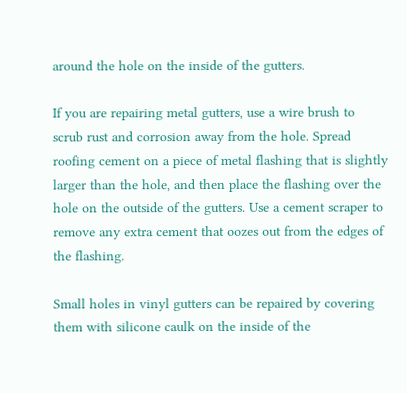around the hole on the inside of the gutters.

If you are repairing metal gutters, use a wire brush to scrub rust and corrosion away from the hole. Spread roofing cement on a piece of metal flashing that is slightly larger than the hole, and then place the flashing over the hole on the outside of the gutters. Use a cement scraper to remove any extra cement that oozes out from the edges of the flashing.

Small holes in vinyl gutters can be repaired by covering them with silicone caulk on the inside of the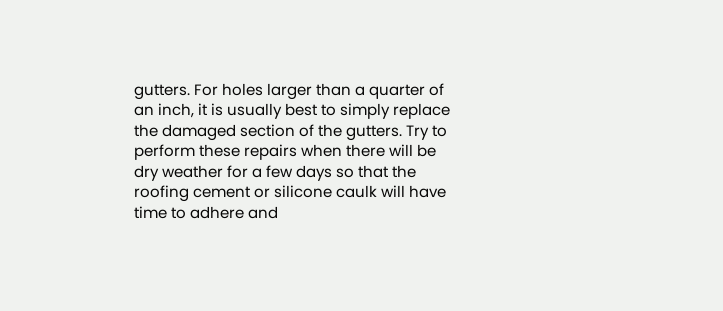gutters. For holes larger than a quarter of an inch, it is usually best to simply replace the damaged section of the gutters. Try to perform these repairs when there will be dry weather for a few days so that the roofing cement or silicone caulk will have time to adhere and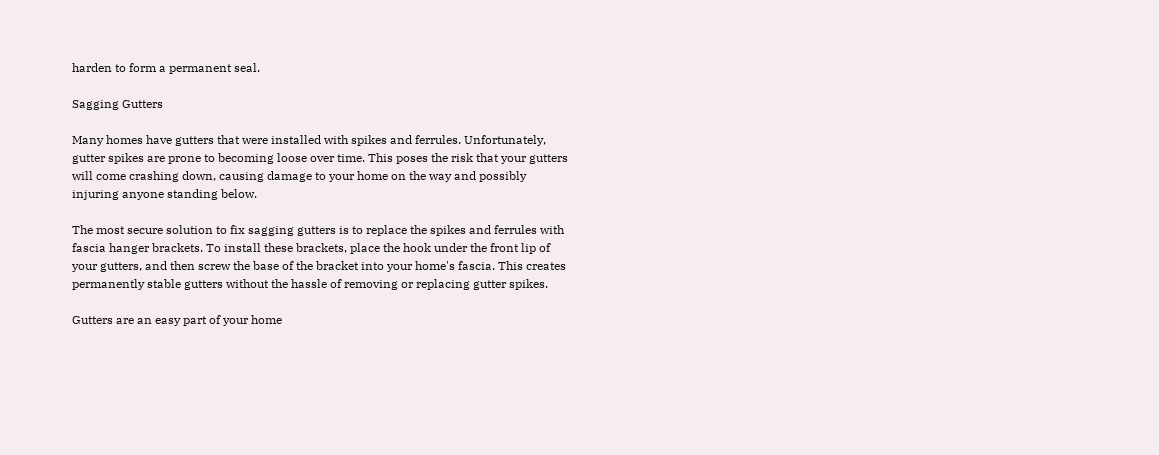harden to form a permanent seal.

Sagging Gutters

Many homes have gutters that were installed with spikes and ferrules. Unfortunately, gutter spikes are prone to becoming loose over time. This poses the risk that your gutters will come crashing down, causing damage to your home on the way and possibly injuring anyone standing below.

The most secure solution to fix sagging gutters is to replace the spikes and ferrules with fascia hanger brackets. To install these brackets, place the hook under the front lip of your gutters, and then screw the base of the bracket into your home's fascia. This creates permanently stable gutters without the hassle of removing or replacing gutter spikes.

Gutters are an easy part of your home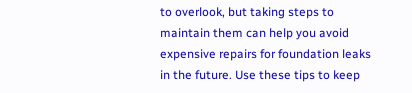to overlook, but taking steps to maintain them can help you avoid expensive repairs for foundation leaks in the future. Use these tips to keep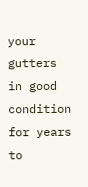your gutters in good condition for years to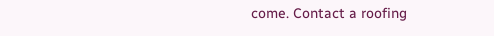come. Contact a roofing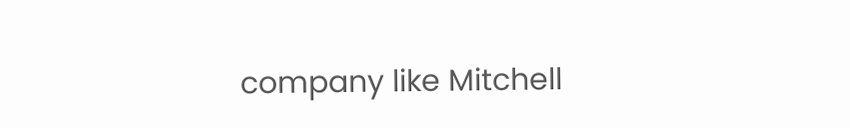company like Mitchell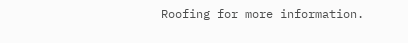Roofing for more information.